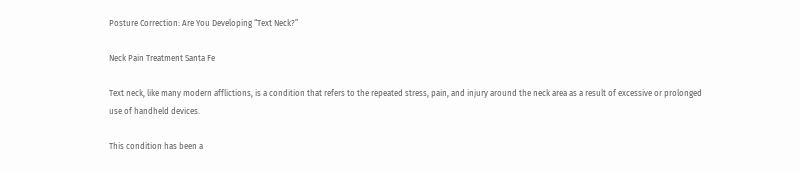Posture Correction: Are You Developing “Text Neck?”

Neck Pain Treatment Santa Fe

Text neck, like many modern afflictions, is a condition that refers to the repeated stress, pain, and injury around the neck area as a result of excessive or prolonged use of handheld devices.

This condition has been a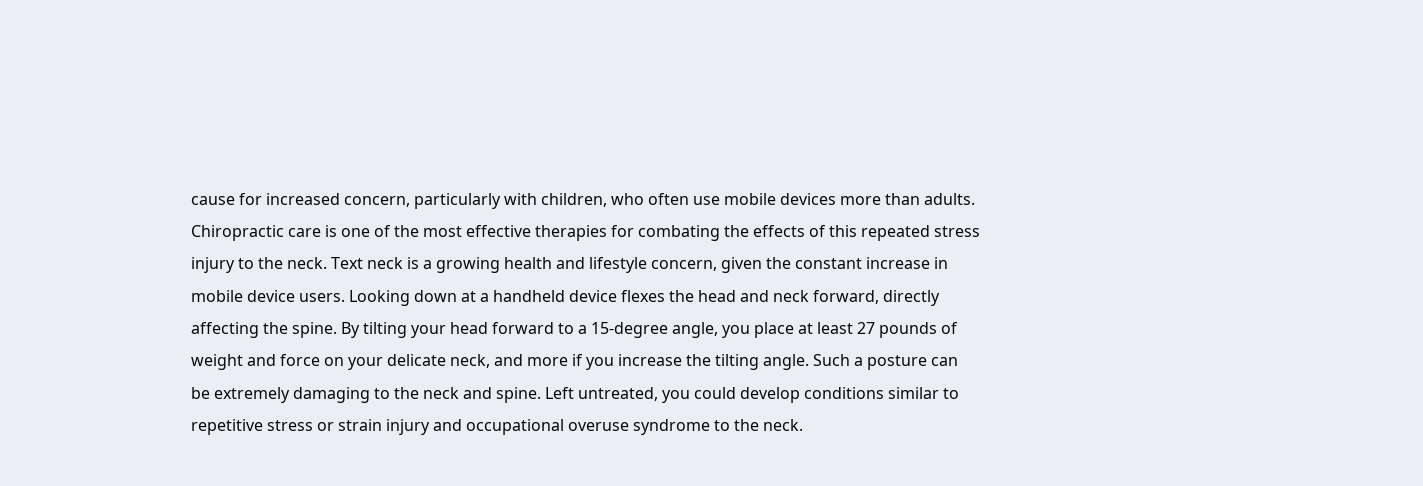cause for increased concern, particularly with children, who often use mobile devices more than adults. Chiropractic care is one of the most effective therapies for combating the effects of this repeated stress injury to the neck. Text neck is a growing health and lifestyle concern, given the constant increase in mobile device users. Looking down at a handheld device flexes the head and neck forward, directly affecting the spine. By tilting your head forward to a 15-degree angle, you place at least 27 pounds of weight and force on your delicate neck, and more if you increase the tilting angle. Such a posture can be extremely damaging to the neck and spine. Left untreated, you could develop conditions similar to repetitive stress or strain injury and occupational overuse syndrome to the neck.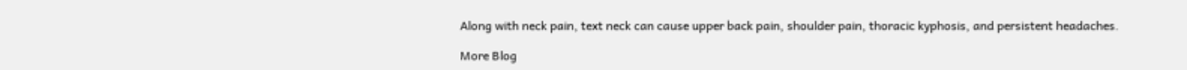Along with neck pain, text neck can cause upper back pain, shoulder pain, thoracic kyphosis, and persistent headaches.

More Blog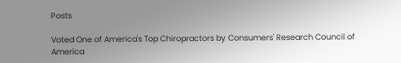Posts

Voted One of America's Top Chiropractors by Consumers' Research Council of America